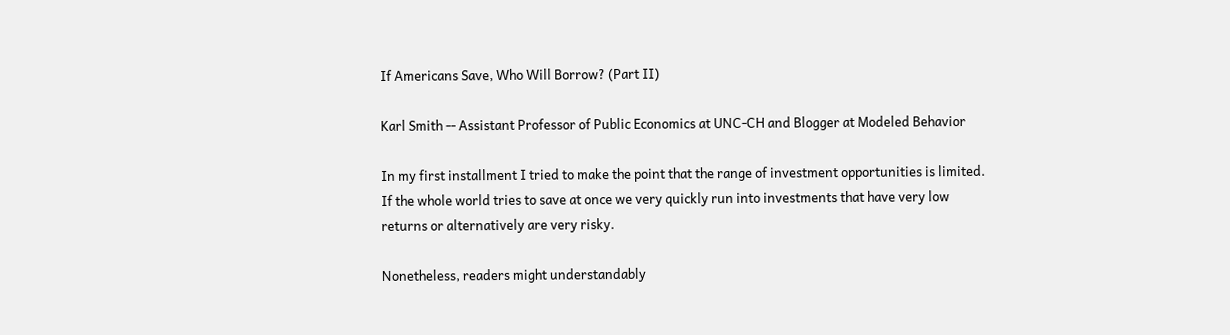If Americans Save, Who Will Borrow? (Part II)

Karl Smith -- Assistant Professor of Public Economics at UNC-CH and Blogger at Modeled Behavior

In my first installment I tried to make the point that the range of investment opportunities is limited. If the whole world tries to save at once we very quickly run into investments that have very low returns or alternatively are very risky.

Nonetheless, readers might understandably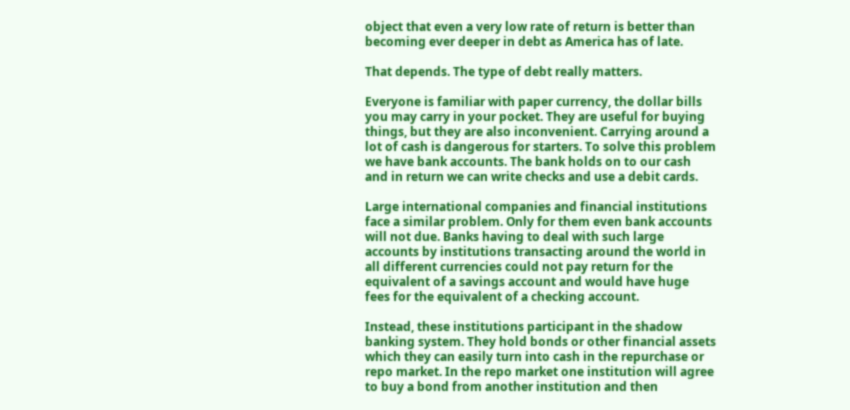object that even a very low rate of return is better than becoming ever deeper in debt as America has of late.

That depends. The type of debt really matters.

Everyone is familiar with paper currency, the dollar bills you may carry in your pocket. They are useful for buying things, but they are also inconvenient. Carrying around a lot of cash is dangerous for starters. To solve this problem we have bank accounts. The bank holds on to our cash and in return we can write checks and use a debit cards.

Large international companies and financial institutions face a similar problem. Only for them even bank accounts will not due. Banks having to deal with such large accounts by institutions transacting around the world in all different currencies could not pay return for the equivalent of a savings account and would have huge fees for the equivalent of a checking account.

Instead, these institutions participant in the shadow banking system. They hold bonds or other financial assets which they can easily turn into cash in the repurchase or repo market. In the repo market one institution will agree to buy a bond from another institution and then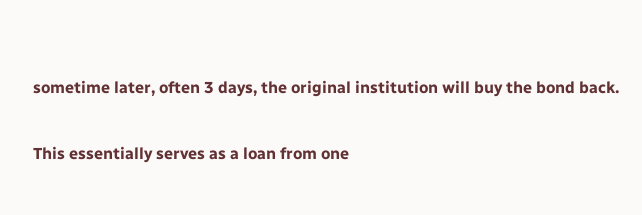sometime later, often 3 days, the original institution will buy the bond back.

This essentially serves as a loan from one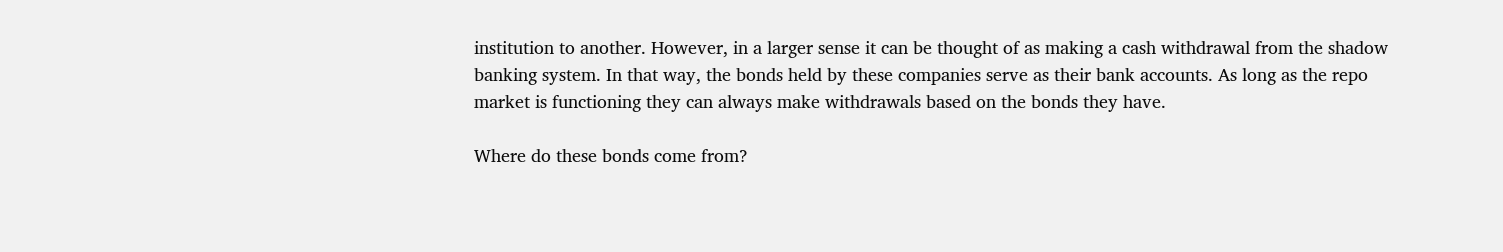institution to another. However, in a larger sense it can be thought of as making a cash withdrawal from the shadow banking system. In that way, the bonds held by these companies serve as their bank accounts. As long as the repo market is functioning they can always make withdrawals based on the bonds they have.

Where do these bonds come from?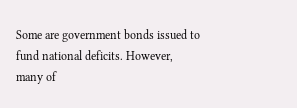Some are government bonds issued to fund national deficits. However, many of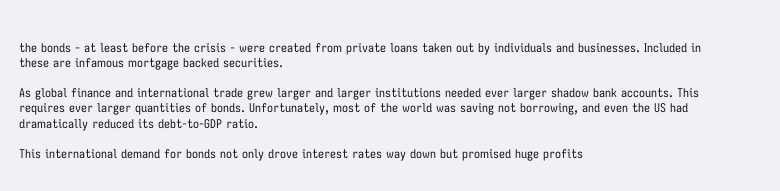the bonds - at least before the crisis - were created from private loans taken out by individuals and businesses. Included in these are infamous mortgage backed securities.

As global finance and international trade grew larger and larger institutions needed ever larger shadow bank accounts. This requires ever larger quantities of bonds. Unfortunately, most of the world was saving not borrowing, and even the US had dramatically reduced its debt-to-GDP ratio.

This international demand for bonds not only drove interest rates way down but promised huge profits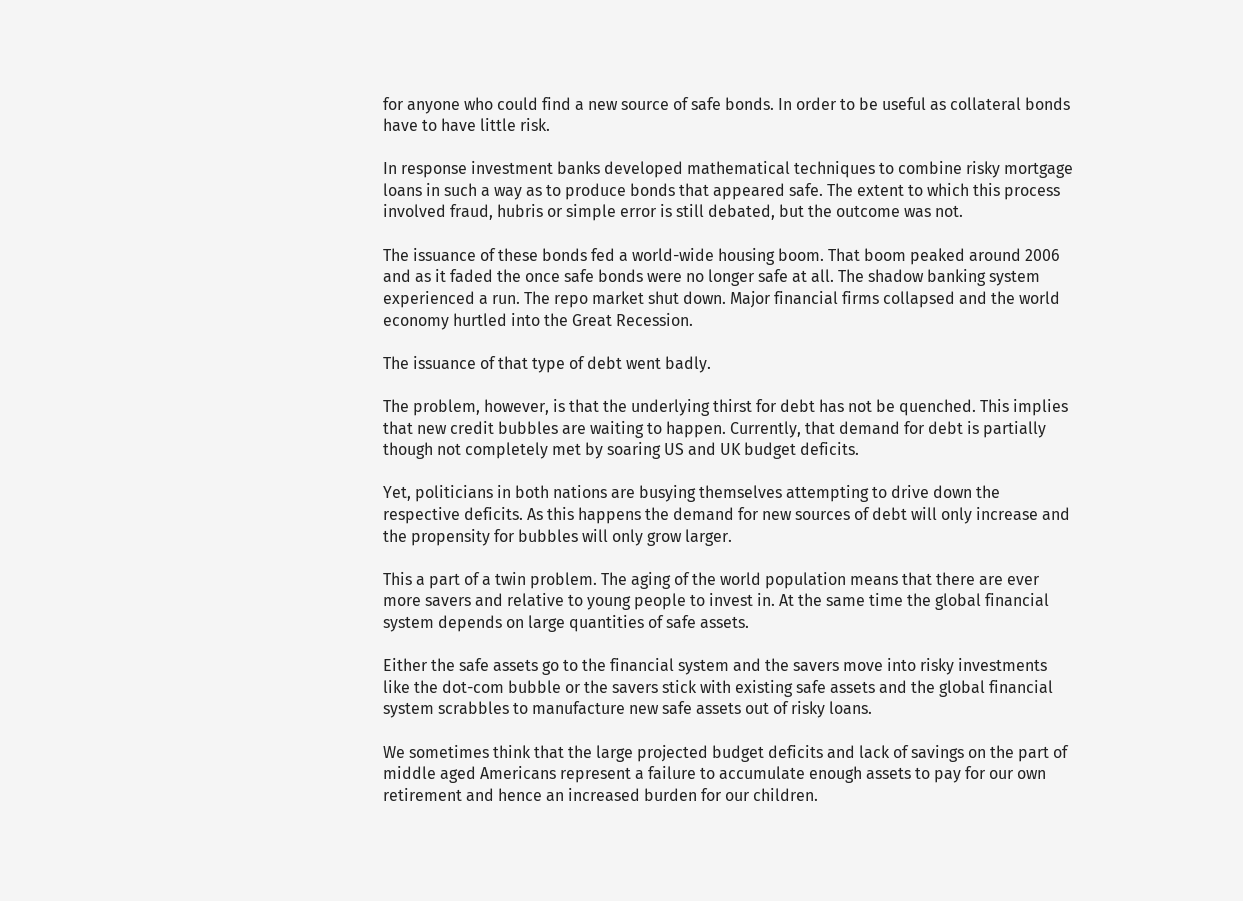for anyone who could find a new source of safe bonds. In order to be useful as collateral bonds have to have little risk.

In response investment banks developed mathematical techniques to combine risky mortgage loans in such a way as to produce bonds that appeared safe. The extent to which this process involved fraud, hubris or simple error is still debated, but the outcome was not.

The issuance of these bonds fed a world-wide housing boom. That boom peaked around 2006 and as it faded the once safe bonds were no longer safe at all. The shadow banking system experienced a run. The repo market shut down. Major financial firms collapsed and the world economy hurtled into the Great Recession.

The issuance of that type of debt went badly.

The problem, however, is that the underlying thirst for debt has not be quenched. This implies that new credit bubbles are waiting to happen. Currently, that demand for debt is partially though not completely met by soaring US and UK budget deficits.

Yet, politicians in both nations are busying themselves attempting to drive down the respective deficits. As this happens the demand for new sources of debt will only increase and the propensity for bubbles will only grow larger.

This a part of a twin problem. The aging of the world population means that there are ever more savers and relative to young people to invest in. At the same time the global financial system depends on large quantities of safe assets.

Either the safe assets go to the financial system and the savers move into risky investments like the dot-com bubble or the savers stick with existing safe assets and the global financial system scrabbles to manufacture new safe assets out of risky loans.

We sometimes think that the large projected budget deficits and lack of savings on the part of middle aged Americans represent a failure to accumulate enough assets to pay for our own retirement and hence an increased burden for our children.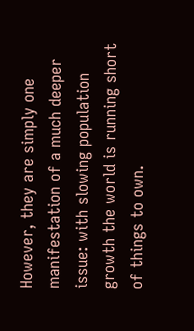However, they are simply one manifestation of a much deeper issue: with slowing population growth the world is running short of things to own.